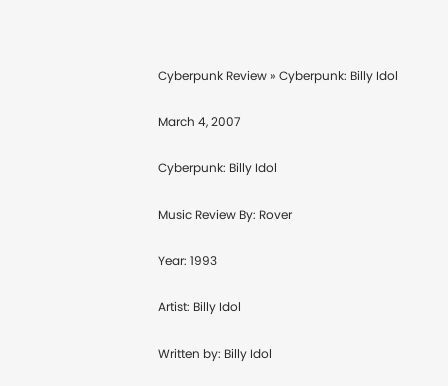Cyberpunk Review » Cyberpunk: Billy Idol

March 4, 2007

Cyberpunk: Billy Idol

Music Review By: Rover

Year: 1993

Artist: Billy Idol

Written by: Billy Idol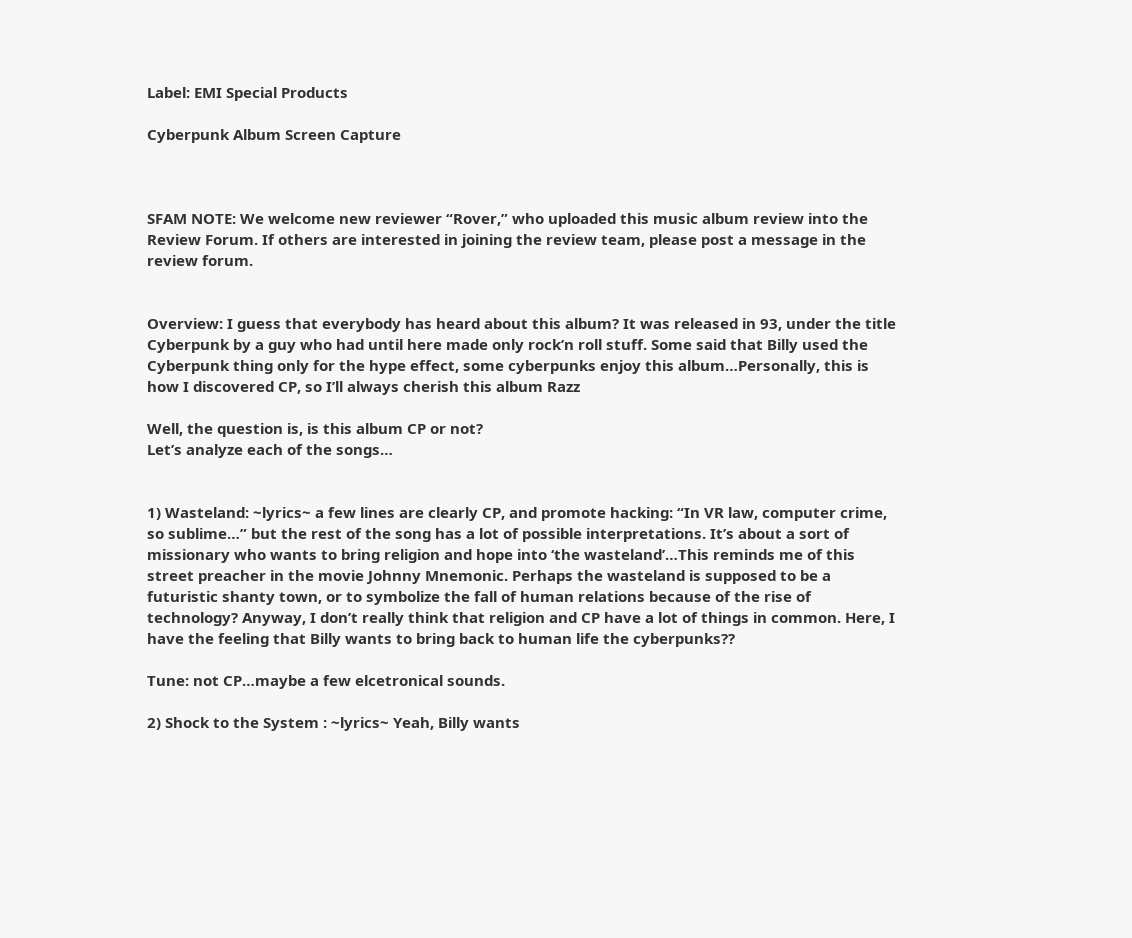Label: EMI Special Products

Cyberpunk Album Screen Capture



SFAM NOTE: We welcome new reviewer “Rover,” who uploaded this music album review into the Review Forum. If others are interested in joining the review team, please post a message in the review forum.


Overview: I guess that everybody has heard about this album? It was released in 93, under the title Cyberpunk by a guy who had until here made only rock’n roll stuff. Some said that Billy used the Cyberpunk thing only for the hype effect, some cyberpunks enjoy this album…Personally, this is how I discovered CP, so I’ll always cherish this album Razz

Well, the question is, is this album CP or not?
Let’s analyze each of the songs…


1) Wasteland: ~lyrics~ a few lines are clearly CP, and promote hacking: “In VR law, computer crime, so sublime…” but the rest of the song has a lot of possible interpretations. It’s about a sort of missionary who wants to bring religion and hope into ‘the wasteland’…This reminds me of this street preacher in the movie Johnny Mnemonic. Perhaps the wasteland is supposed to be a futuristic shanty town, or to symbolize the fall of human relations because of the rise of technology? Anyway, I don’t really think that religion and CP have a lot of things in common. Here, I have the feeling that Billy wants to bring back to human life the cyberpunks??

Tune: not CP…maybe a few elcetronical sounds.

2) Shock to the System : ~lyrics~ Yeah, Billy wants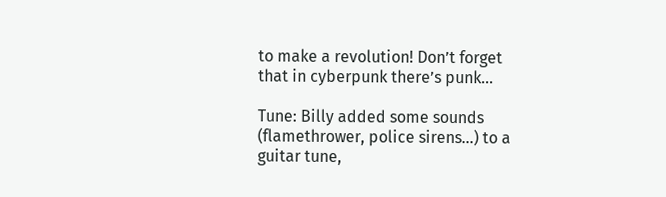to make a revolution! Don’t forget that in cyberpunk there’s punk…

Tune: Billy added some sounds (flamethrower, police sirens…) to a guitar tune,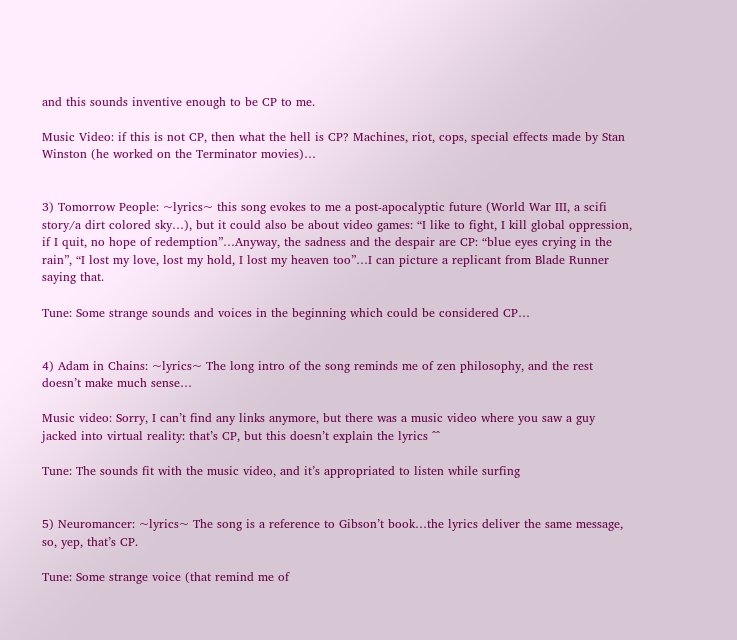and this sounds inventive enough to be CP to me.

Music Video: if this is not CP, then what the hell is CP? Machines, riot, cops, special effects made by Stan Winston (he worked on the Terminator movies)…


3) Tomorrow People: ~lyrics~ this song evokes to me a post-apocalyptic future (World War III, a scifi story/a dirt colored sky…), but it could also be about video games: “I like to fight, I kill global oppression, if I quit, no hope of redemption”…Anyway, the sadness and the despair are CP: “blue eyes crying in the rain”, “I lost my love, lost my hold, I lost my heaven too”…I can picture a replicant from Blade Runner saying that.

Tune: Some strange sounds and voices in the beginning which could be considered CP…


4) Adam in Chains: ~lyrics~ The long intro of the song reminds me of zen philosophy, and the rest doesn’t make much sense…

Music video: Sorry, I can’t find any links anymore, but there was a music video where you saw a guy jacked into virtual reality: that’s CP, but this doesn’t explain the lyrics ^^

Tune: The sounds fit with the music video, and it’s appropriated to listen while surfing


5) Neuromancer: ~lyrics~ The song is a reference to Gibson’t book…the lyrics deliver the same message, so, yep, that’s CP.

Tune: Some strange voice (that remind me of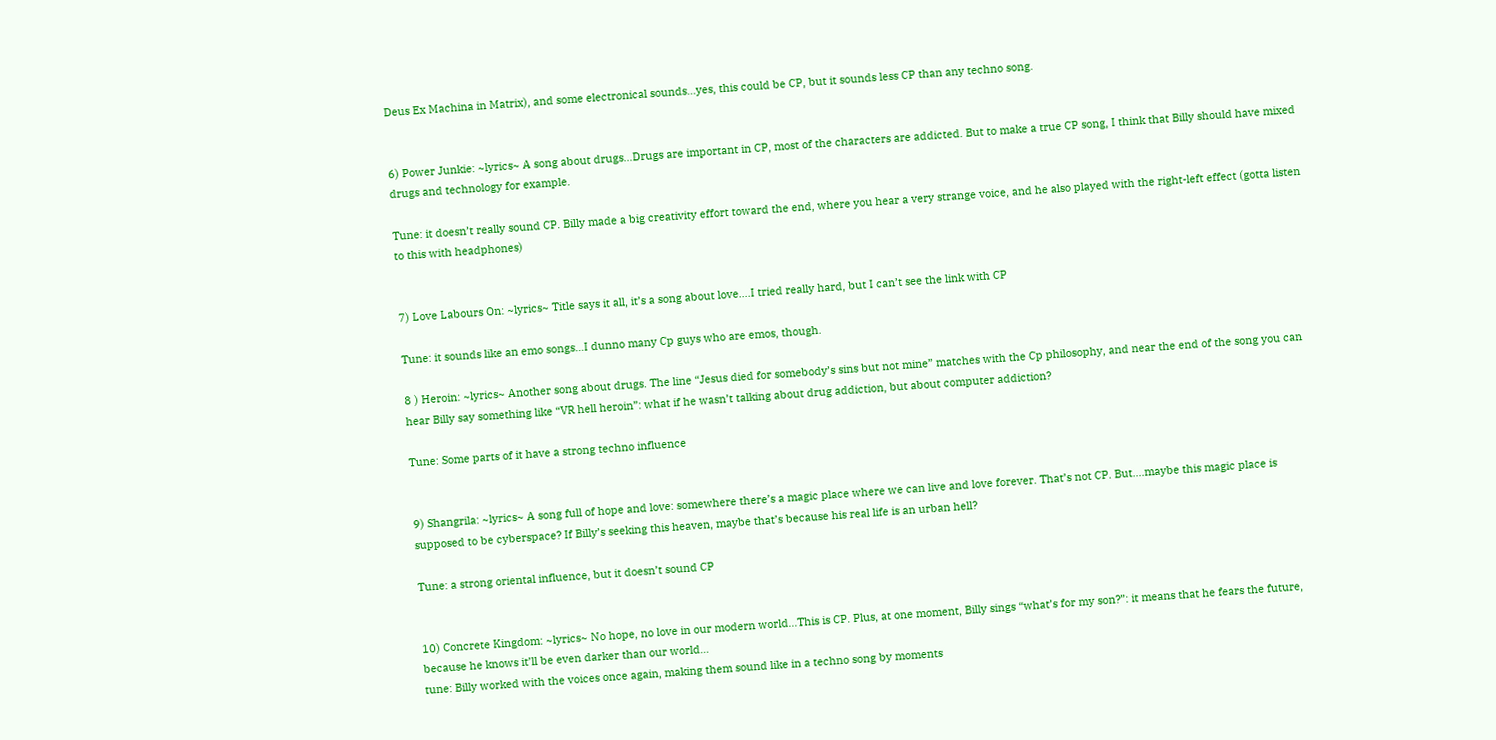Deus Ex Machina in Matrix), and some electronical sounds…yes, this could be CP, but it sounds less CP than any techno song.


6) Power Junkie: ~lyrics~ A song about drugs…Drugs are important in CP, most of the characters are addicted. But to make a true CP song, I think that Billy should have mixed drugs and technology for example.

Tune: it doesn’t really sound CP. Billy made a big creativity effort toward the end, where you hear a very strange voice, and he also played with the right-left effect (gotta listen to this with headphones)


7) Love Labours On: ~lyrics~ Title says it all, it’s a song about love….I tried really hard, but I can’t see the link with CP

Tune: it sounds like an emo songs…I dunno many Cp guys who are emos, though.

8 ) Heroin: ~lyrics~ Another song about drugs. The line “Jesus died for somebody’s sins but not mine” matches with the Cp philosophy, and near the end of the song you can hear Billy say something like “VR hell heroin”: what if he wasn’t talking about drug addiction, but about computer addiction?

Tune: Some parts of it have a strong techno influence


9) Shangrila: ~lyrics~ A song full of hope and love: somewhere there’s a magic place where we can live and love forever. That’s not CP. But….maybe this magic place is supposed to be cyberspace? If Billy’s seeking this heaven, maybe that’s because his real life is an urban hell?

Tune: a strong oriental influence, but it doesn’t sound CP


10) Concrete Kingdom: ~lyrics~ No hope, no love in our modern world…This is CP. Plus, at one moment, Billy sings “what’s for my son?”: it means that he fears the future, because he knows it’ll be even darker than our world…
tune: Billy worked with the voices once again, making them sound like in a techno song by moments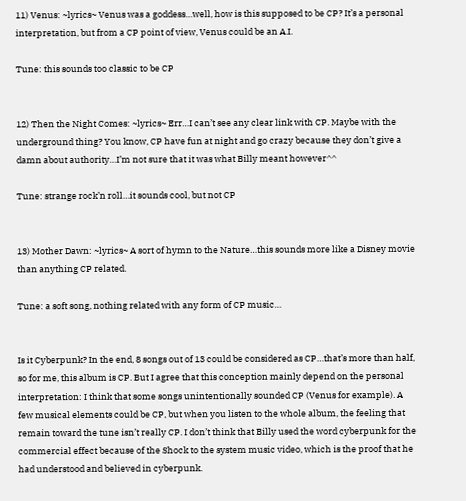11) Venus: ~lyrics~ Venus was a goddess…well, how is this supposed to be CP? It’s a personal interpretation, but from a CP point of view, Venus could be an A.I.

Tune: this sounds too classic to be CP


12) Then the Night Comes: ~lyrics~ Err…I can’t see any clear link with CP. Maybe with the underground thing? You know, CP have fun at night and go crazy because they don’t give a damn about authority…I’m not sure that it was what Billy meant however^^

Tune: strange rock’n roll…it sounds cool, but not CP


13) Mother Dawn: ~lyrics~ A sort of hymn to the Nature…this sounds more like a Disney movie than anything CP related.

Tune: a soft song, nothing related with any form of CP music…


Is it Cyberpunk? In the end, 8 songs out of 13 could be considered as CP…that’s more than half, so for me, this album is CP. But I agree that this conception mainly depend on the personal interpretation: I think that some songs unintentionally sounded CP (Venus for example). A few musical elements could be CP, but when you listen to the whole album, the feeling that remain toward the tune isn’t really CP. I don’t think that Billy used the word cyberpunk for the commercial effect because of the Shock to the system music video, which is the proof that he had understood and believed in cyberpunk.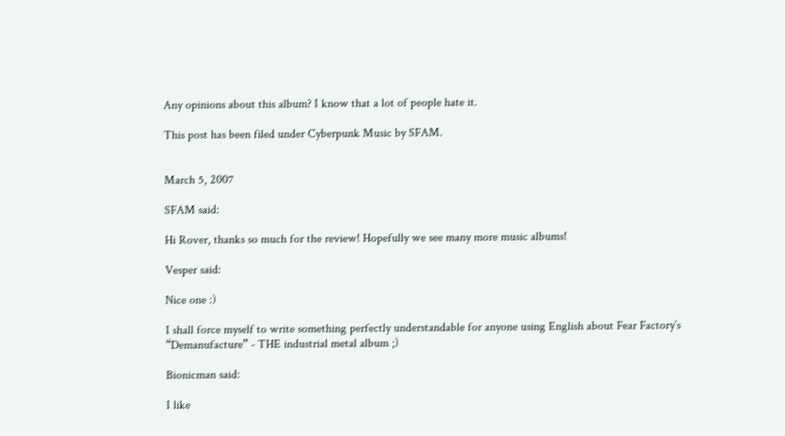Any opinions about this album? I know that a lot of people hate it.

This post has been filed under Cyberpunk Music by SFAM.


March 5, 2007

SFAM said:

Hi Rover, thanks so much for the review! Hopefully we see many more music albums!

Vesper said:

Nice one :)

I shall force myself to write something perfectly understandable for anyone using English about Fear Factory’s “Demanufacture” - THE industrial metal album ;)

Bionicman said:

I like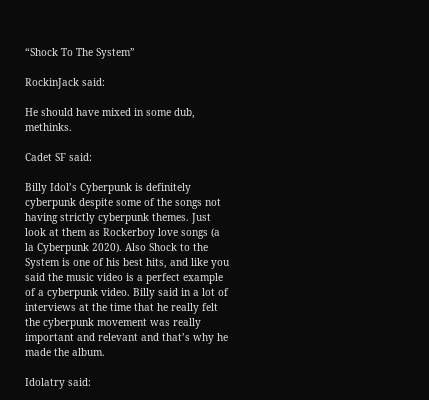“Shock To The System”

RockinJack said:

He should have mixed in some dub, methinks.

Cadet SF said:

Billy Idol’s Cyberpunk is definitely cyberpunk despite some of the songs not having strictly cyberpunk themes. Just look at them as Rockerboy love songs (a la Cyberpunk 2020). Also Shock to the System is one of his best hits, and like you said the music video is a perfect example of a cyberpunk video. Billy said in a lot of interviews at the time that he really felt the cyberpunk movement was really important and relevant and that’s why he made the album.

Idolatry said: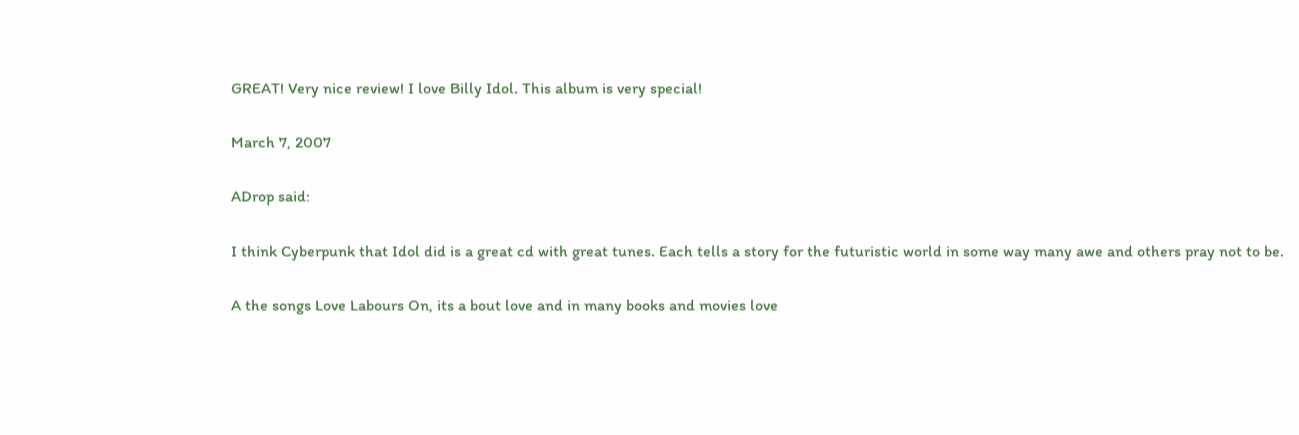GREAT! Very nice review! I love Billy Idol. This album is very special!

March 7, 2007

ADrop said:

I think Cyberpunk that Idol did is a great cd with great tunes. Each tells a story for the futuristic world in some way many awe and others pray not to be.

A the songs Love Labours On, its a bout love and in many books and movies love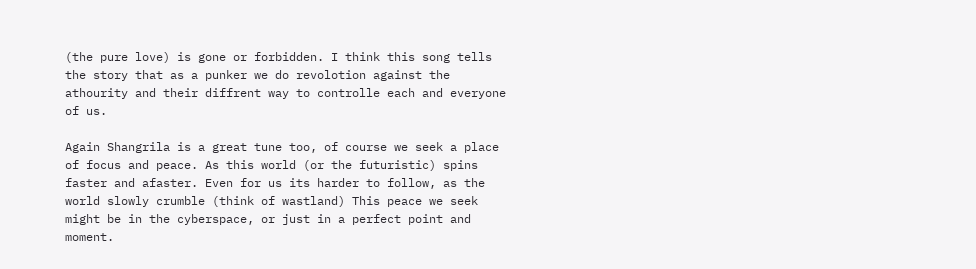(the pure love) is gone or forbidden. I think this song tells the story that as a punker we do revolotion against the athourity and their diffrent way to controlle each and everyone of us.

Again Shangrila is a great tune too, of course we seek a place of focus and peace. As this world (or the futuristic) spins faster and afaster. Even for us its harder to follow, as the world slowly crumble (think of wastland) This peace we seek might be in the cyberspace, or just in a perfect point and moment.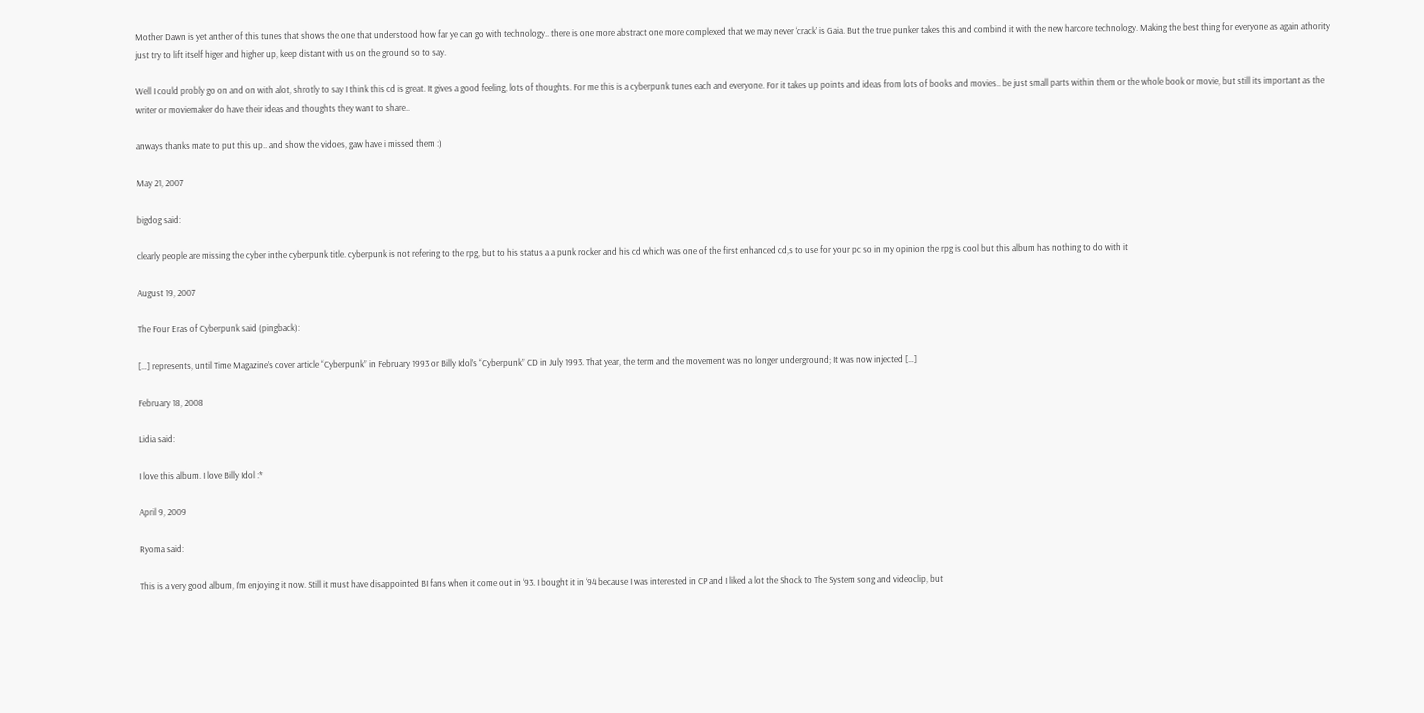Mother Dawn is yet anther of this tunes that shows the one that understood how far ye can go with technology.. there is one more abstract one more complexed that we may never ‘crack’ is Gaia. But the true punker takes this and combind it with the new harcore technology. Making the best thing for everyone as again athority just try to lift itself higer and higher up, keep distant with us on the ground so to say.

Well I could probly go on and on with alot, shrotly to say I think this cd is great. It gives a good feeling, lots of thoughts. For me this is a cyberpunk tunes each and everyone. For it takes up points and ideas from lots of books and movies.. be just small parts within them or the whole book or movie, but still its important as the writer or moviemaker do have their ideas and thoughts they want to share..

anways thanks mate to put this up.. and show the vidoes, gaw have i missed them :)

May 21, 2007

bigdog said:

clearly people are missing the cyber inthe cyberpunk title. cyberpunk is not refering to the rpg, but to his status a a punk rocker and his cd which was one of the first enhanced cd,s to use for your pc so in my opinion the rpg is cool but this album has nothing to do with it

August 19, 2007

The Four Eras of Cyberpunk said (pingback):

[…] represents, until Time Magazine’s cover article “Cyberpunk” in February 1993 or Billy Idol’s “Cyberpunk” CD in July 1993. That year, the term and the movement was no longer underground; It was now injected […]

February 18, 2008

Lidia said:

I love this album. I love Billy Idol :*

April 9, 2009

Ryoma said:

This is a very good album, I’m enjoying it now. Still it must have disappointed BI fans when it come out in ‘93. I bought it in ‘94 because I was interested in CP and I liked a lot the Shock to The System song and videoclip, but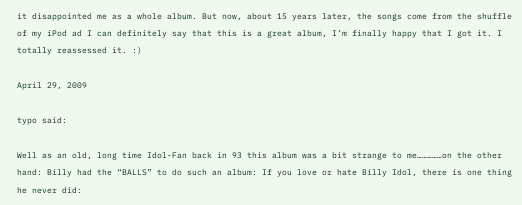it disappointed me as a whole album. But now, about 15 years later, the songs come from the shuffle of my iPod ad I can definitely say that this is a great album, I’m finally happy that I got it. I totally reassessed it. :)

April 29, 2009

typo said:

Well as an old, long time Idol-Fan back in 93 this album was a bit strange to me……………on the other hand: Billy had the “BALLS” to do such an album: If you love or hate Billy Idol, there is one thing he never did: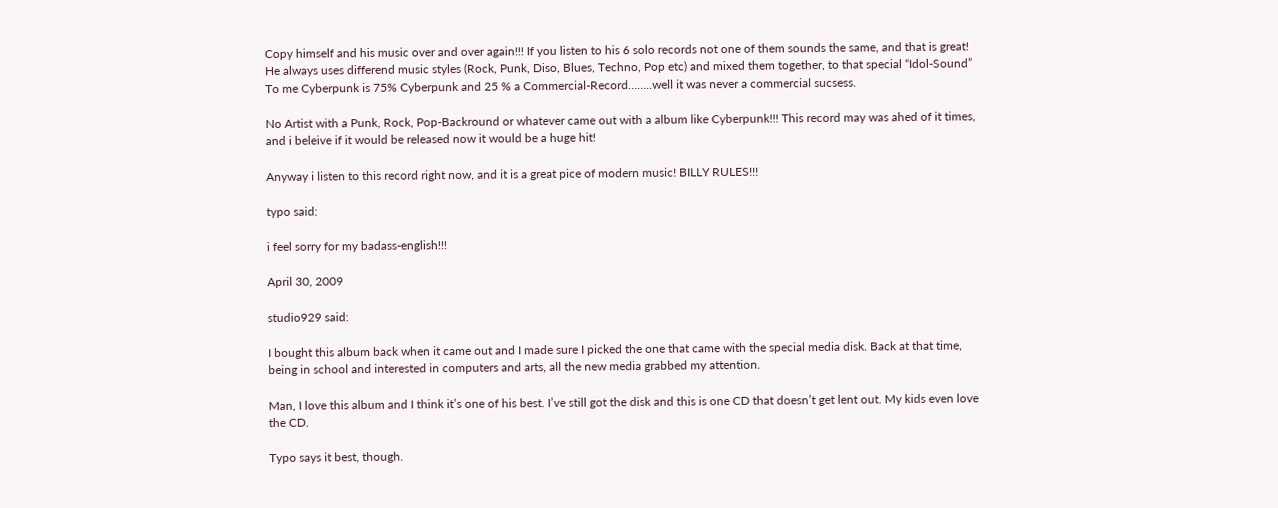Copy himself and his music over and over again!!! If you listen to his 6 solo records not one of them sounds the same, and that is great! He always uses differend music styles (Rock, Punk, Diso, Blues, Techno, Pop etc) and mixed them together, to that special “Idol-Sound” To me Cyberpunk is 75% Cyberpunk and 25 % a Commercial-Record……..well it was never a commercial sucsess.

No Artist with a Punk, Rock, Pop-Backround or whatever came out with a album like Cyberpunk!!! This record may was ahed of it times, and i beleive if it would be released now it would be a huge hit!

Anyway i listen to this record right now, and it is a great pice of modern music! BILLY RULES!!!

typo said:

i feel sorry for my badass-english!!!

April 30, 2009

studio929 said:

I bought this album back when it came out and I made sure I picked the one that came with the special media disk. Back at that time, being in school and interested in computers and arts, all the new media grabbed my attention.

Man, I love this album and I think it’s one of his best. I’ve still got the disk and this is one CD that doesn’t get lent out. My kids even love the CD.

Typo says it best, though.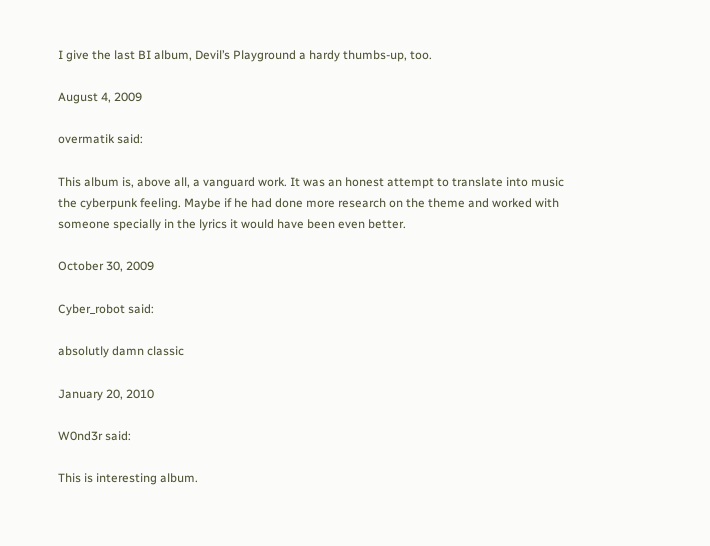I give the last BI album, Devil’s Playground a hardy thumbs-up, too.

August 4, 2009

overmatik said:

This album is, above all, a vanguard work. It was an honest attempt to translate into music the cyberpunk feeling. Maybe if he had done more research on the theme and worked with someone specially in the lyrics it would have been even better.

October 30, 2009

Cyber_robot said:

absolutly damn classic

January 20, 2010

W0nd3r said:

This is interesting album.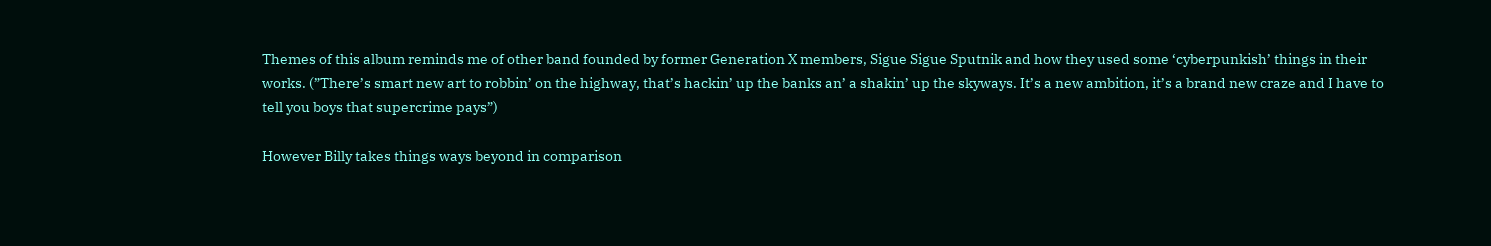Themes of this album reminds me of other band founded by former Generation X members, Sigue Sigue Sputnik and how they used some ‘cyberpunkish’ things in their works. (”There’s smart new art to robbin’ on the highway, that’s hackin’ up the banks an’ a shakin’ up the skyways. It’s a new ambition, it’s a brand new craze and I have to tell you boys that supercrime pays”)

However Billy takes things ways beyond in comparison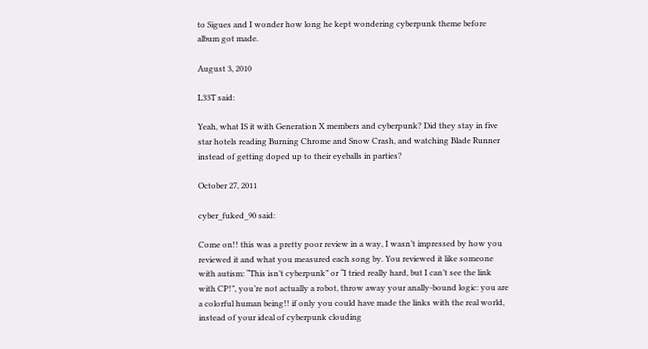to Sigues and I wonder how long he kept wondering cyberpunk theme before album got made.

August 3, 2010

L33T said:

Yeah, what IS it with Generation X members and cyberpunk? Did they stay in five star hotels reading Burning Chrome and Snow Crash, and watching Blade Runner instead of getting doped up to their eyeballs in parties?

October 27, 2011

cyber_fuked_90 said:

Come on!! this was a pretty poor review in a way, I wasn’t impressed by how you reviewed it and what you measured each song by. You reviewed it like someone with autism: “This isn’t cyberpunk” or “I tried really hard, but I can’t see the link with CP!”, you’re not actually a robot, throw away your anally-bound logic: you are a colorful human being!! if only you could have made the links with the real world, instead of your ideal of cyberpunk clouding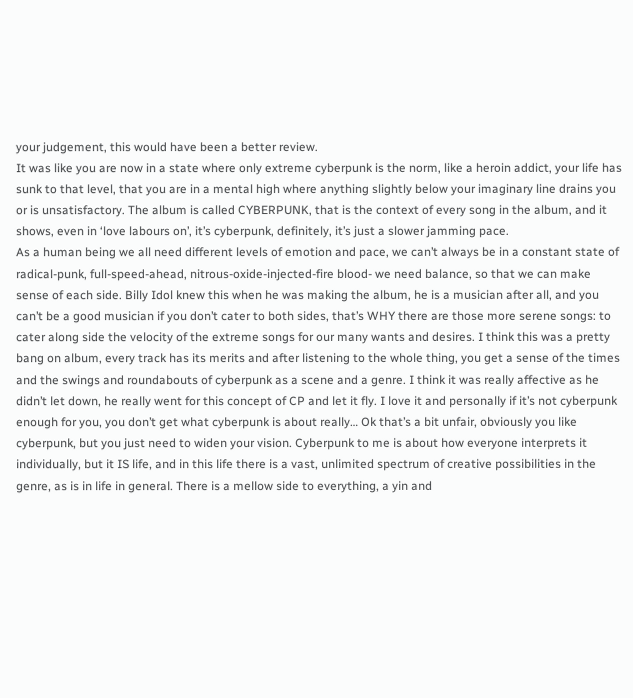your judgement, this would have been a better review.
It was like you are now in a state where only extreme cyberpunk is the norm, like a heroin addict, your life has sunk to that level, that you are in a mental high where anything slightly below your imaginary line drains you or is unsatisfactory. The album is called CYBERPUNK, that is the context of every song in the album, and it shows, even in ‘love labours on’, it’s cyberpunk, definitely, it’s just a slower jamming pace.
As a human being we all need different levels of emotion and pace, we can’t always be in a constant state of radical-punk, full-speed-ahead, nitrous-oxide-injected-fire blood- we need balance, so that we can make sense of each side. Billy Idol knew this when he was making the album, he is a musician after all, and you can’t be a good musician if you don’t cater to both sides, that’s WHY there are those more serene songs: to cater along side the velocity of the extreme songs for our many wants and desires. I think this was a pretty bang on album, every track has its merits and after listening to the whole thing, you get a sense of the times and the swings and roundabouts of cyberpunk as a scene and a genre. I think it was really affective as he didn’t let down, he really went for this concept of CP and let it fly. I love it and personally if it’s not cyberpunk enough for you, you don’t get what cyberpunk is about really… Ok that’s a bit unfair, obviously you like cyberpunk, but you just need to widen your vision. Cyberpunk to me is about how everyone interprets it individually, but it IS life, and in this life there is a vast, unlimited spectrum of creative possibilities in the genre, as is in life in general. There is a mellow side to everything, a yin and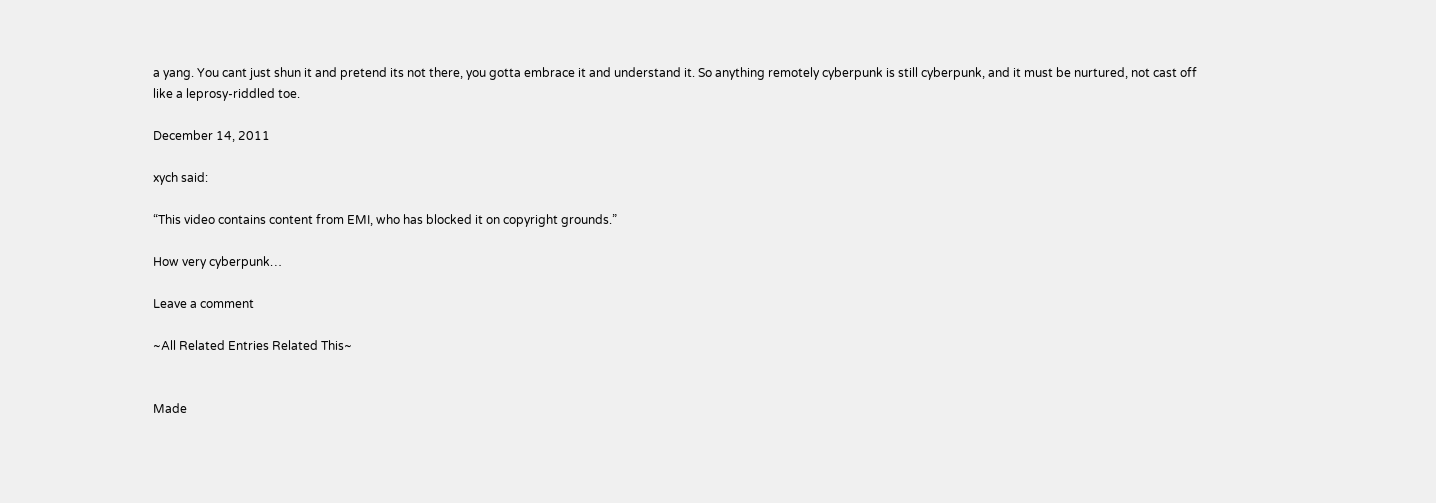a yang. You cant just shun it and pretend its not there, you gotta embrace it and understand it. So anything remotely cyberpunk is still cyberpunk, and it must be nurtured, not cast off like a leprosy-riddled toe.

December 14, 2011

xych said:

“This video contains content from EMI, who has blocked it on copyright grounds.”

How very cyberpunk…

Leave a comment

~All Related Entries Related This~


Made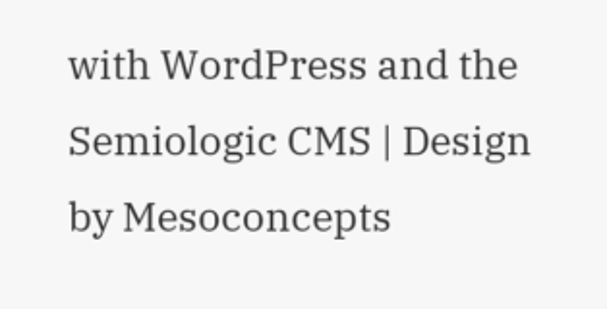with WordPress and the Semiologic CMS | Design by Mesoconcepts